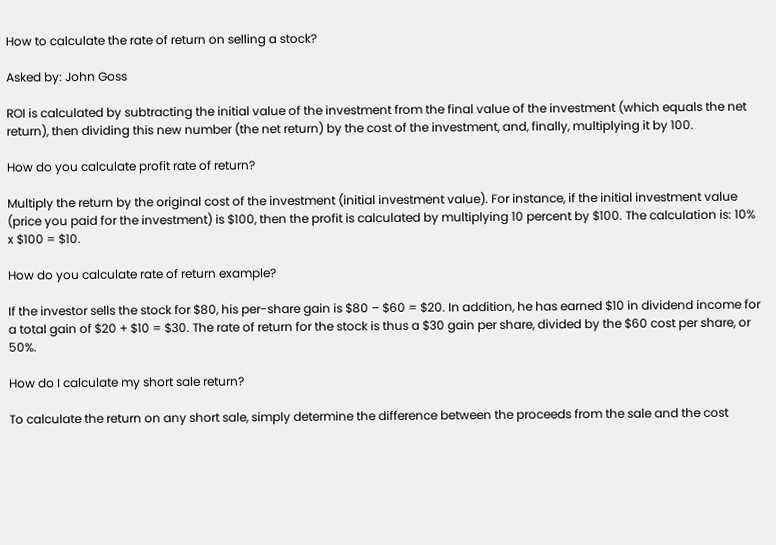How to calculate the rate of return on selling a stock?

Asked by: John Goss

ROI is calculated by subtracting the initial value of the investment from the final value of the investment (which equals the net return), then dividing this new number (the net return) by the cost of the investment, and, finally, multiplying it by 100.

How do you calculate profit rate of return?

Multiply the return by the original cost of the investment (initial investment value). For instance, if the initial investment value (price you paid for the investment) is $100, then the profit is calculated by multiplying 10 percent by $100. The calculation is: 10% x $100 = $10.

How do you calculate rate of return example?

If the investor sells the stock for $80, his per-share gain is $80 – $60 = $20. In addition, he has earned $10 in dividend income for a total gain of $20 + $10 = $30. The rate of return for the stock is thus a $30 gain per share, divided by the $60 cost per share, or 50%.

How do I calculate my short sale return?

To calculate the return on any short sale, simply determine the difference between the proceeds from the sale and the cost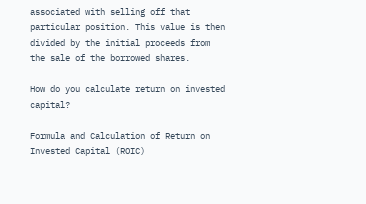associated with selling off that particular position. This value is then divided by the initial proceeds from the sale of the borrowed shares.

How do you calculate return on invested capital?

Formula and Calculation of Return on Invested Capital (ROIC)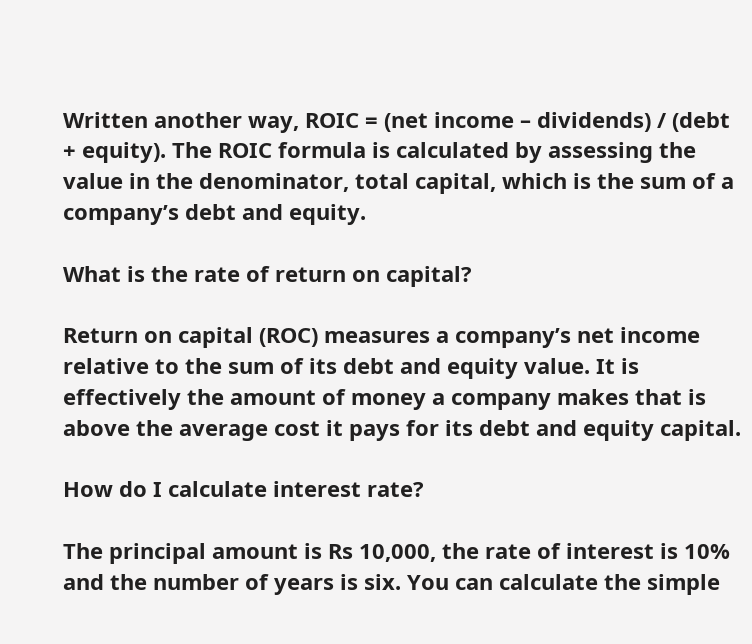Written another way, ROIC = (net income – dividends) / (debt + equity). The ROIC formula is calculated by assessing the value in the denominator, total capital, which is the sum of a company’s debt and equity.

What is the rate of return on capital?

Return on capital (ROC) measures a company’s net income relative to the sum of its debt and equity value. It is effectively the amount of money a company makes that is above the average cost it pays for its debt and equity capital.

How do I calculate interest rate?

The principal amount is Rs 10,000, the rate of interest is 10% and the number of years is six. You can calculate the simple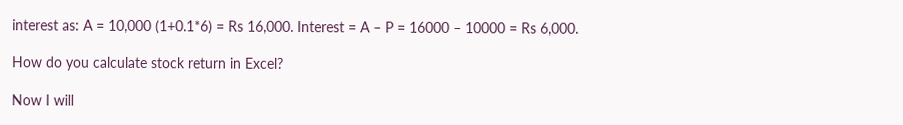interest as: A = 10,000 (1+0.1*6) = Rs 16,000. Interest = A – P = 16000 – 10000 = Rs 6,000.

How do you calculate stock return in Excel?

Now I will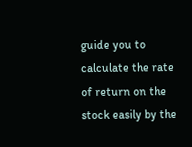guide you to calculate the rate of return on the stock easily by the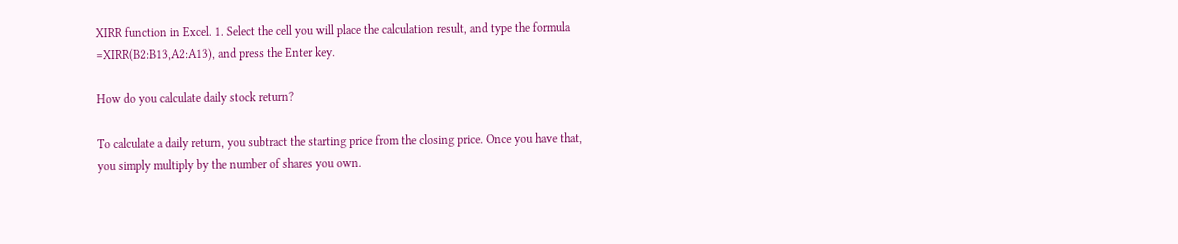XIRR function in Excel. 1. Select the cell you will place the calculation result, and type the formula =XIRR(B2:B13,A2:A13), and press the Enter key.

How do you calculate daily stock return?

To calculate a daily return, you subtract the starting price from the closing price. Once you have that, you simply multiply by the number of shares you own.